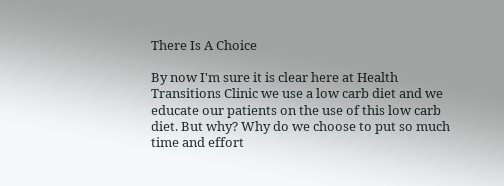There Is A Choice

By now I'm sure it is clear here at Health Transitions Clinic we use a low carb diet and we educate our patients on the use of this low carb diet. But why? Why do we choose to put so much time and effort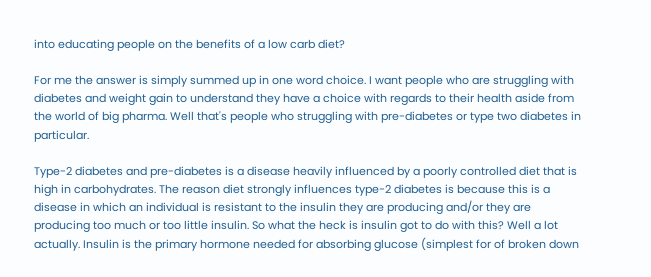into educating people on the benefits of a low carb diet?

For me the answer is simply summed up in one word choice. I want people who are struggling with diabetes and weight gain to understand they have a choice with regards to their health aside from the world of big pharma. Well that's people who struggling with pre-diabetes or type two diabetes in particular.

Type-2 diabetes and pre-diabetes is a disease heavily influenced by a poorly controlled diet that is high in carbohydrates. The reason diet strongly influences type-2 diabetes is because this is a disease in which an individual is resistant to the insulin they are producing and/or they are producing too much or too little insulin. So what the heck is insulin got to do with this? Well a lot actually. Insulin is the primary hormone needed for absorbing glucose (simplest for of broken down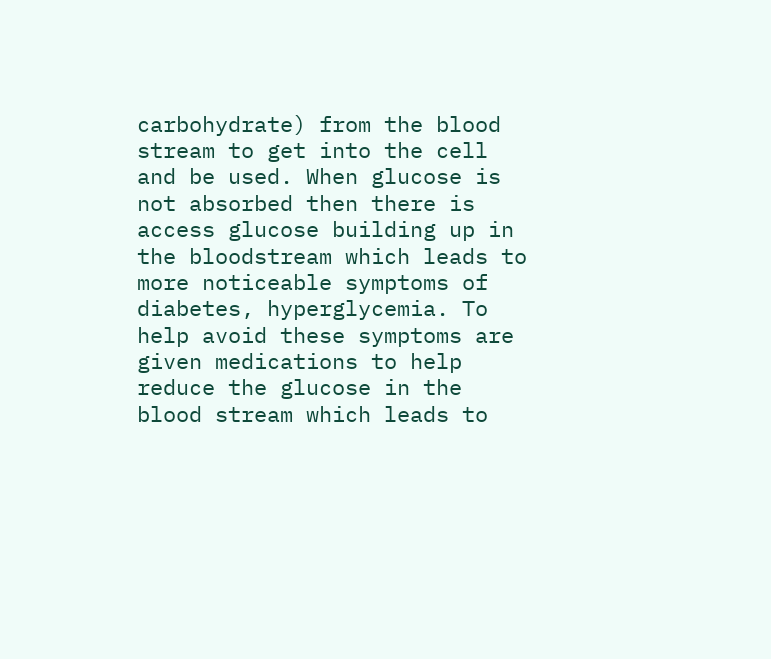carbohydrate) from the blood stream to get into the cell and be used. When glucose is not absorbed then there is access glucose building up in the bloodstream which leads to more noticeable symptoms of diabetes, hyperglycemia. To help avoid these symptoms are given medications to help reduce the glucose in the blood stream which leads to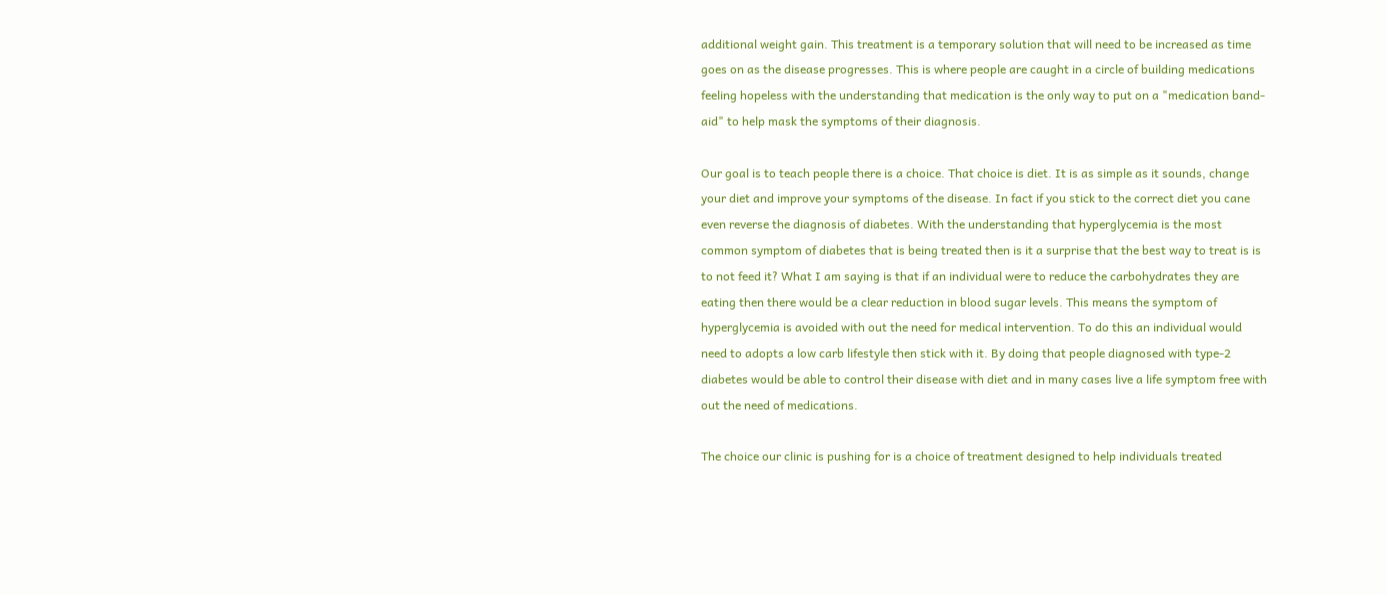additional weight gain. This treatment is a temporary solution that will need to be increased as time goes on as the disease progresses. This is where people are caught in a circle of building medications feeling hopeless with the understanding that medication is the only way to put on a "medication band-aid" to help mask the symptoms of their diagnosis.

Our goal is to teach people there is a choice. That choice is diet. It is as simple as it sounds, change your diet and improve your symptoms of the disease. In fact if you stick to the correct diet you cane even reverse the diagnosis of diabetes. With the understanding that hyperglycemia is the most common symptom of diabetes that is being treated then is it a surprise that the best way to treat is is to not feed it? What I am saying is that if an individual were to reduce the carbohydrates they are eating then there would be a clear reduction in blood sugar levels. This means the symptom of hyperglycemia is avoided with out the need for medical intervention. To do this an individual would need to adopts a low carb lifestyle then stick with it. By doing that people diagnosed with type-2 diabetes would be able to control their disease with diet and in many cases live a life symptom free with out the need of medications.

The choice our clinic is pushing for is a choice of treatment designed to help individuals treated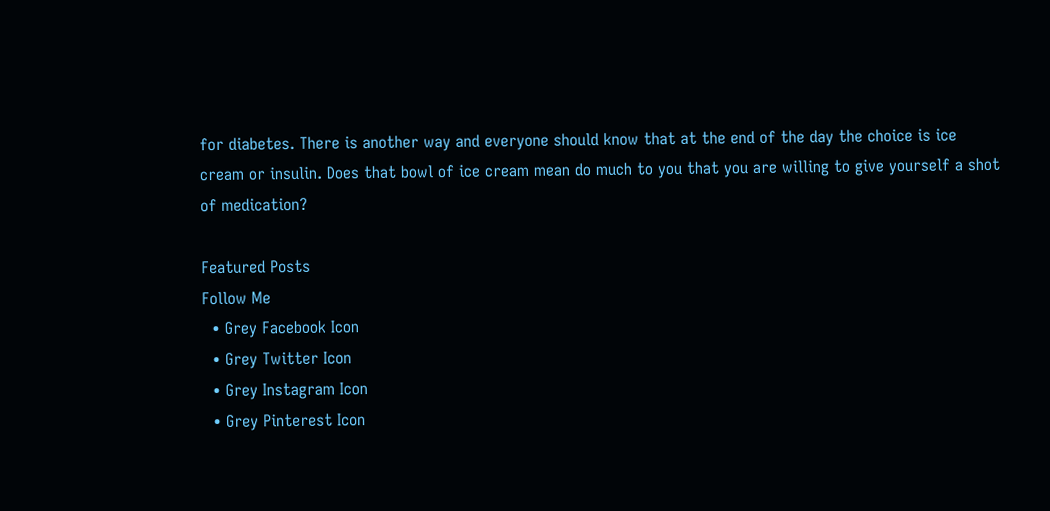for diabetes. There is another way and everyone should know that at the end of the day the choice is ice cream or insulin. Does that bowl of ice cream mean do much to you that you are willing to give yourself a shot of medication?

Featured Posts
Follow Me
  • Grey Facebook Icon
  • Grey Twitter Icon
  • Grey Instagram Icon
  • Grey Pinterest Icon